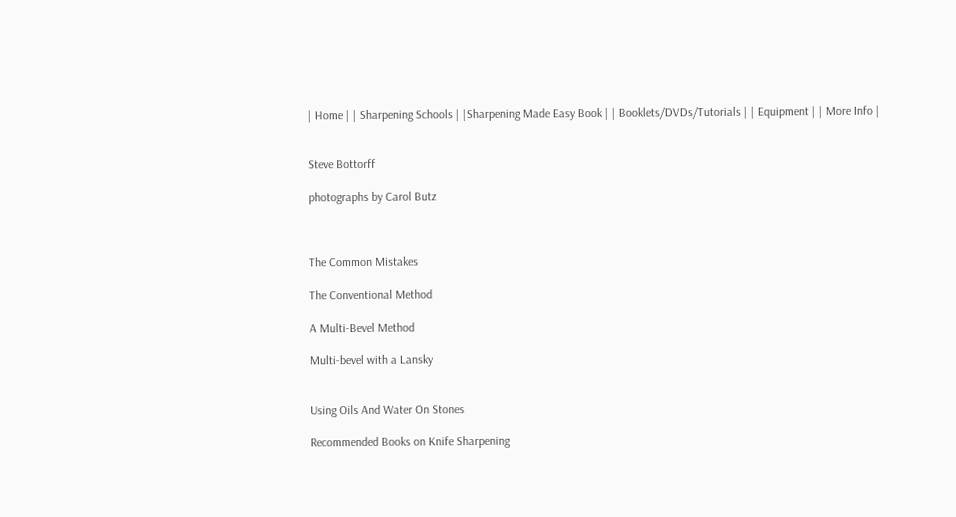| Home | | Sharpening Schools | |Sharpening Made Easy Book | | Booklets/DVDs/Tutorials | | Equipment | | More Info |


Steve Bottorff

photographs by Carol Butz



The Common Mistakes

The Conventional Method

A Multi-Bevel Method

Multi-bevel with a Lansky


Using Oils And Water On Stones

Recommended Books on Knife Sharpening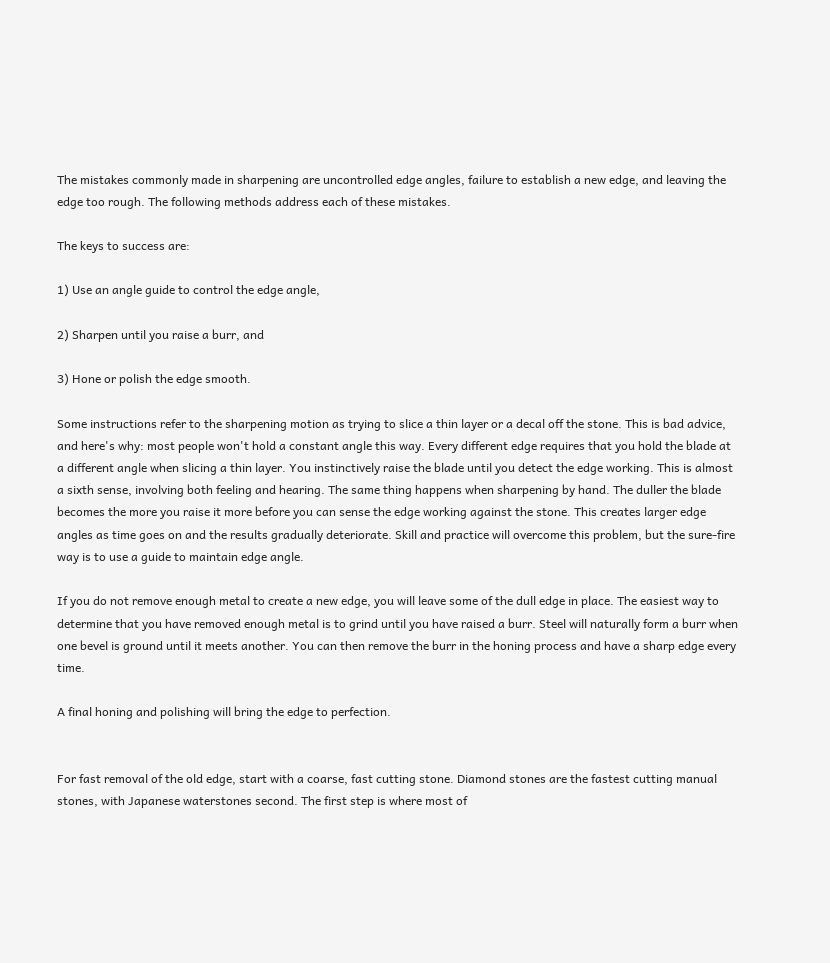The mistakes commonly made in sharpening are uncontrolled edge angles, failure to establish a new edge, and leaving the edge too rough. The following methods address each of these mistakes.

The keys to success are:

1) Use an angle guide to control the edge angle,

2) Sharpen until you raise a burr, and

3) Hone or polish the edge smooth.

Some instructions refer to the sharpening motion as trying to slice a thin layer or a decal off the stone. This is bad advice, and here's why: most people won't hold a constant angle this way. Every different edge requires that you hold the blade at a different angle when slicing a thin layer. You instinctively raise the blade until you detect the edge working. This is almost a sixth sense, involving both feeling and hearing. The same thing happens when sharpening by hand. The duller the blade becomes the more you raise it more before you can sense the edge working against the stone. This creates larger edge angles as time goes on and the results gradually deteriorate. Skill and practice will overcome this problem, but the sure-fire way is to use a guide to maintain edge angle.

If you do not remove enough metal to create a new edge, you will leave some of the dull edge in place. The easiest way to determine that you have removed enough metal is to grind until you have raised a burr. Steel will naturally form a burr when one bevel is ground until it meets another. You can then remove the burr in the honing process and have a sharp edge every time.

A final honing and polishing will bring the edge to perfection.


For fast removal of the old edge, start with a coarse, fast cutting stone. Diamond stones are the fastest cutting manual stones, with Japanese waterstones second. The first step is where most of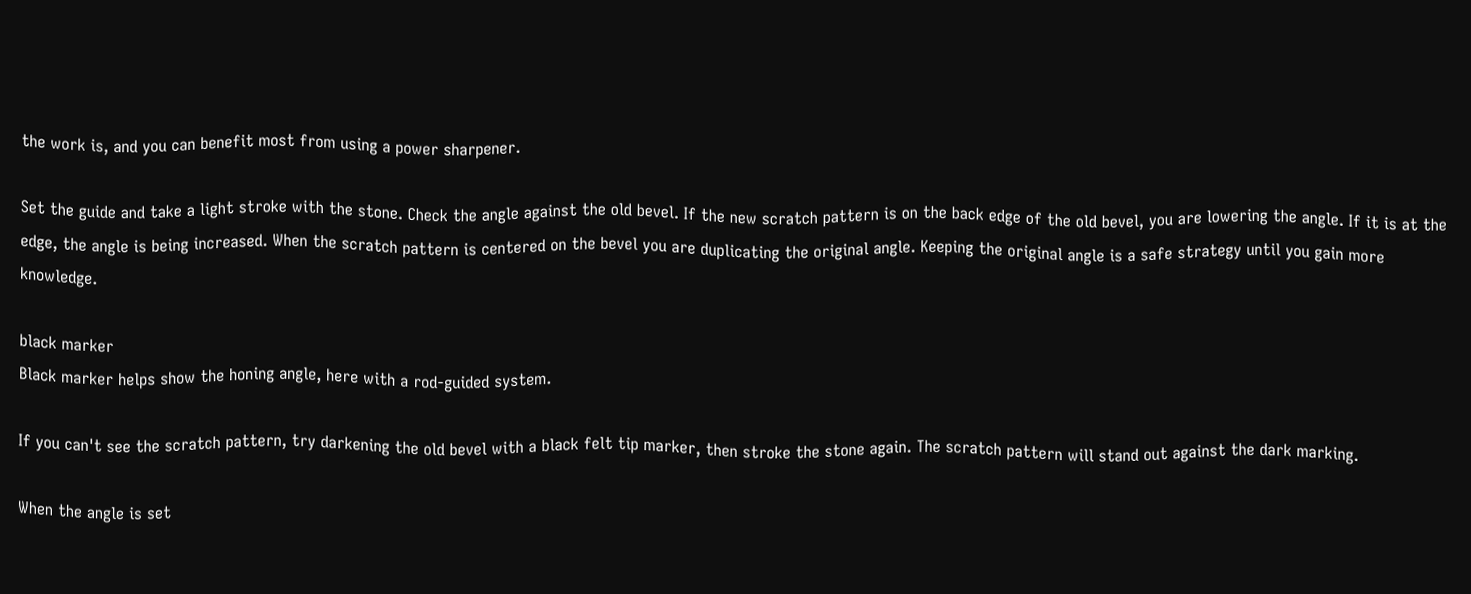the work is, and you can benefit most from using a power sharpener.

Set the guide and take a light stroke with the stone. Check the angle against the old bevel. If the new scratch pattern is on the back edge of the old bevel, you are lowering the angle. If it is at the edge, the angle is being increased. When the scratch pattern is centered on the bevel you are duplicating the original angle. Keeping the original angle is a safe strategy until you gain more knowledge.

black marker
Black marker helps show the honing angle, here with a rod-guided system.

If you can't see the scratch pattern, try darkening the old bevel with a black felt tip marker, then stroke the stone again. The scratch pattern will stand out against the dark marking.

When the angle is set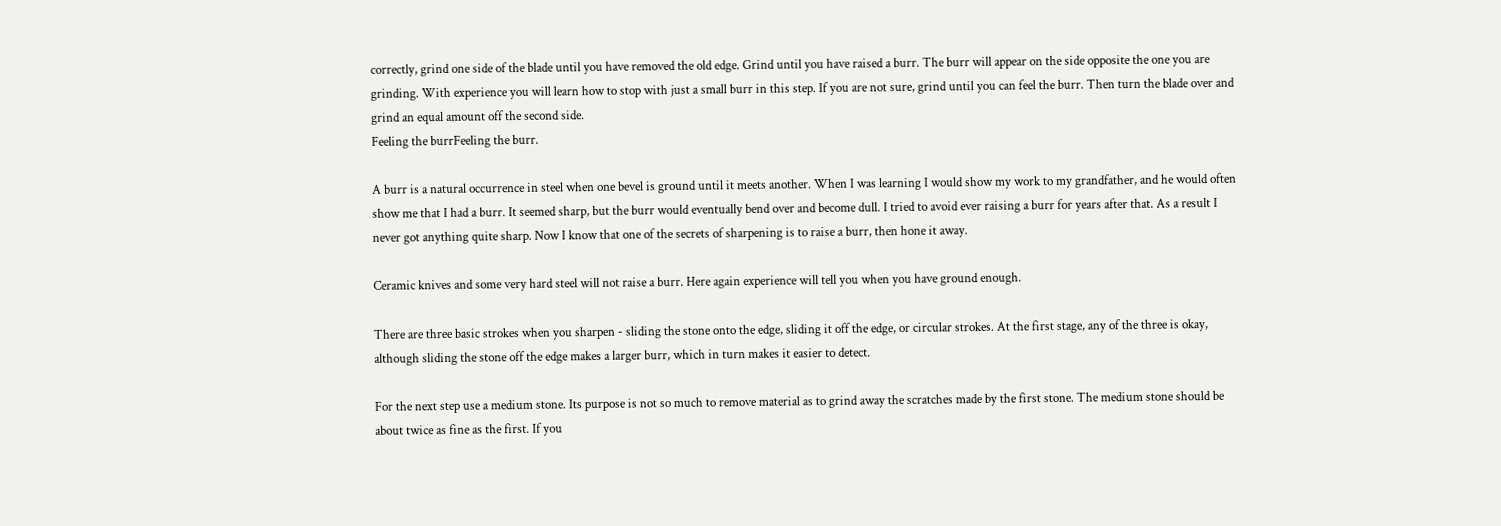correctly, grind one side of the blade until you have removed the old edge. Grind until you have raised a burr. The burr will appear on the side opposite the one you are grinding. With experience you will learn how to stop with just a small burr in this step. If you are not sure, grind until you can feel the burr. Then turn the blade over and grind an equal amount off the second side.
Feeling the burrFeeling the burr.

A burr is a natural occurrence in steel when one bevel is ground until it meets another. When I was learning I would show my work to my grandfather, and he would often show me that I had a burr. It seemed sharp, but the burr would eventually bend over and become dull. I tried to avoid ever raising a burr for years after that. As a result I never got anything quite sharp. Now I know that one of the secrets of sharpening is to raise a burr, then hone it away.

Ceramic knives and some very hard steel will not raise a burr. Here again experience will tell you when you have ground enough.

There are three basic strokes when you sharpen - sliding the stone onto the edge, sliding it off the edge, or circular strokes. At the first stage, any of the three is okay, although sliding the stone off the edge makes a larger burr, which in turn makes it easier to detect.

For the next step use a medium stone. Its purpose is not so much to remove material as to grind away the scratches made by the first stone. The medium stone should be about twice as fine as the first. If you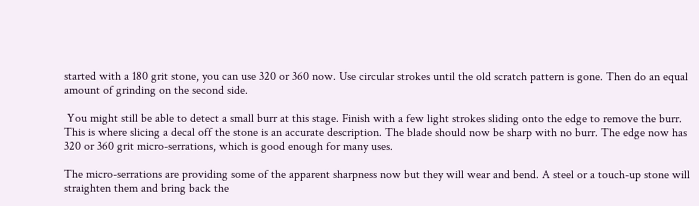started with a 180 grit stone, you can use 320 or 360 now. Use circular strokes until the old scratch pattern is gone. Then do an equal amount of grinding on the second side.

 You might still be able to detect a small burr at this stage. Finish with a few light strokes sliding onto the edge to remove the burr. This is where slicing a decal off the stone is an accurate description. The blade should now be sharp with no burr. The edge now has 320 or 360 grit micro-serrations, which is good enough for many uses.

The micro-serrations are providing some of the apparent sharpness now but they will wear and bend. A steel or a touch-up stone will straighten them and bring back the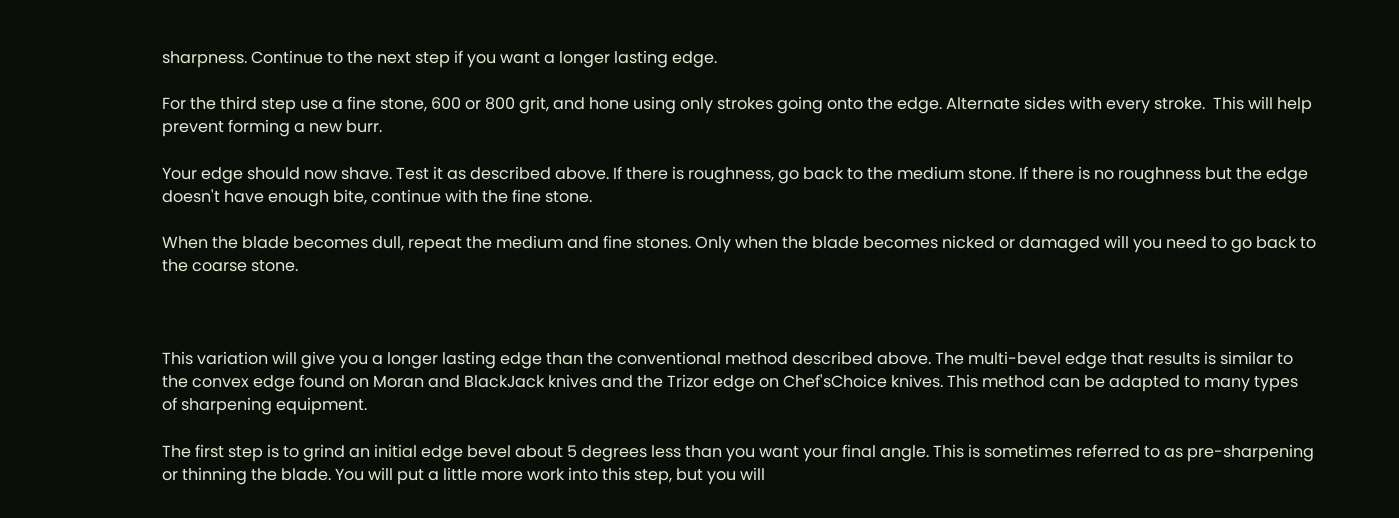sharpness. Continue to the next step if you want a longer lasting edge.

For the third step use a fine stone, 600 or 800 grit, and hone using only strokes going onto the edge. Alternate sides with every stroke.  This will help prevent forming a new burr.

Your edge should now shave. Test it as described above. If there is roughness, go back to the medium stone. If there is no roughness but the edge doesn't have enough bite, continue with the fine stone.

When the blade becomes dull, repeat the medium and fine stones. Only when the blade becomes nicked or damaged will you need to go back to the coarse stone.



This variation will give you a longer lasting edge than the conventional method described above. The multi-bevel edge that results is similar to the convex edge found on Moran and BlackJack knives and the Trizor edge on Chef'sChoice knives. This method can be adapted to many types of sharpening equipment.

The first step is to grind an initial edge bevel about 5 degrees less than you want your final angle. This is sometimes referred to as pre-sharpening or thinning the blade. You will put a little more work into this step, but you will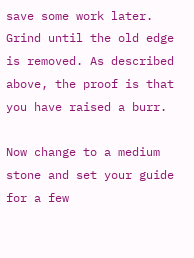save some work later. Grind until the old edge is removed. As described above, the proof is that you have raised a burr.

Now change to a medium stone and set your guide for a few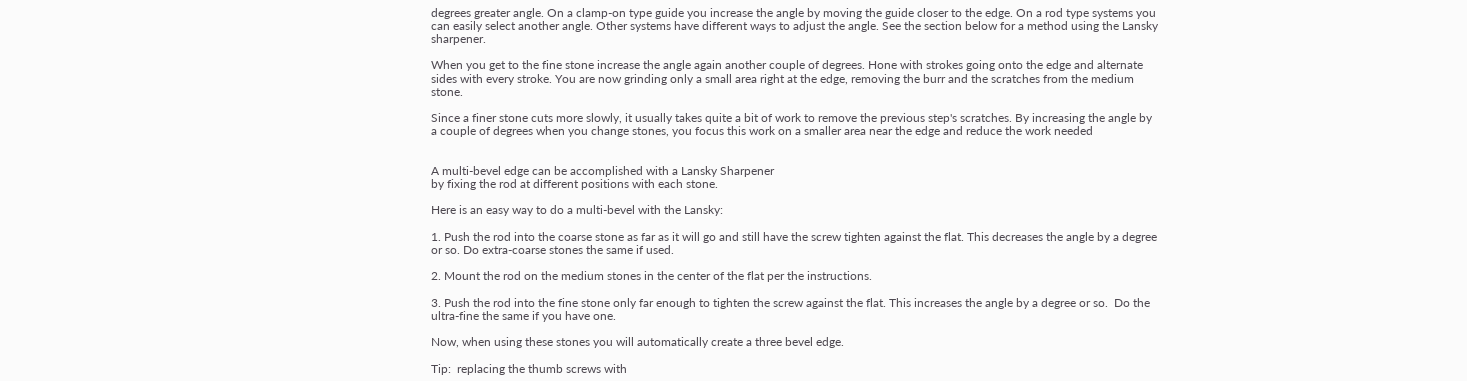degrees greater angle. On a clamp-on type guide you increase the angle by moving the guide closer to the edge. On a rod type systems you can easily select another angle. Other systems have different ways to adjust the angle. See the section below for a method using the Lansky sharpener.

When you get to the fine stone increase the angle again another couple of degrees. Hone with strokes going onto the edge and alternate sides with every stroke. You are now grinding only a small area right at the edge, removing the burr and the scratches from the medium stone.

Since a finer stone cuts more slowly, it usually takes quite a bit of work to remove the previous step's scratches. By increasing the angle by a couple of degrees when you change stones, you focus this work on a smaller area near the edge and reduce the work needed


A multi-bevel edge can be accomplished with a Lansky Sharpener
by fixing the rod at different positions with each stone.

Here is an easy way to do a multi-bevel with the Lansky:

1. Push the rod into the coarse stone as far as it will go and still have the screw tighten against the flat. This decreases the angle by a degree or so. Do extra-coarse stones the same if used.

2. Mount the rod on the medium stones in the center of the flat per the instructions.

3. Push the rod into the fine stone only far enough to tighten the screw against the flat. This increases the angle by a degree or so.  Do the ultra-fine the same if you have one.

Now, when using these stones you will automatically create a three bevel edge.

Tip:  replacing the thumb screws with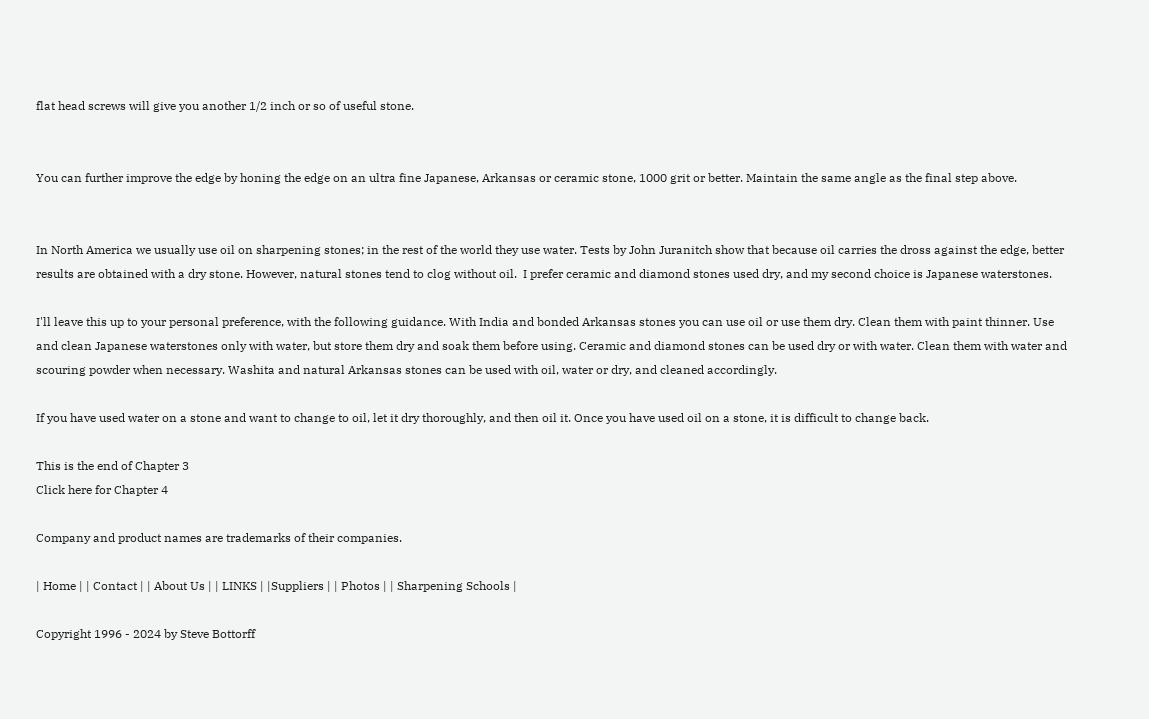flat head screws will give you another 1/2 inch or so of useful stone.


You can further improve the edge by honing the edge on an ultra fine Japanese, Arkansas or ceramic stone, 1000 grit or better. Maintain the same angle as the final step above.


In North America we usually use oil on sharpening stones; in the rest of the world they use water. Tests by John Juranitch show that because oil carries the dross against the edge, better results are obtained with a dry stone. However, natural stones tend to clog without oil.  I prefer ceramic and diamond stones used dry, and my second choice is Japanese waterstones.

I'll leave this up to your personal preference, with the following guidance. With India and bonded Arkansas stones you can use oil or use them dry. Clean them with paint thinner. Use and clean Japanese waterstones only with water, but store them dry and soak them before using. Ceramic and diamond stones can be used dry or with water. Clean them with water and scouring powder when necessary. Washita and natural Arkansas stones can be used with oil, water or dry, and cleaned accordingly.

If you have used water on a stone and want to change to oil, let it dry thoroughly, and then oil it. Once you have used oil on a stone, it is difficult to change back.

This is the end of Chapter 3
Click here for Chapter 4

Company and product names are trademarks of their companies.

| Home | | Contact | | About Us | | LINKS | |Suppliers | | Photos | | Sharpening Schools |

Copyright 1996 - 2024 by Steve Bottorff